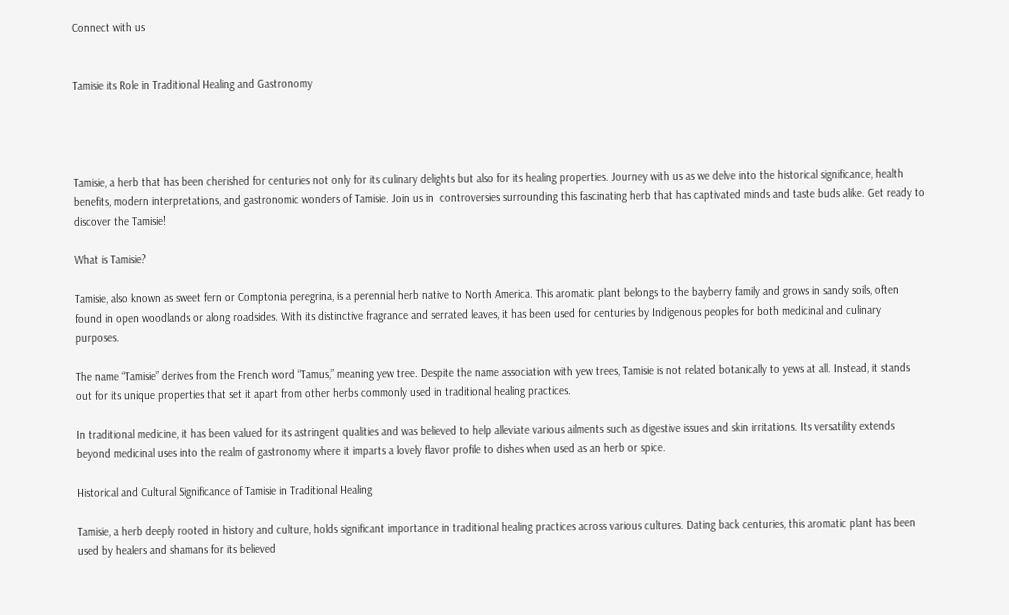Connect with us


Tamisie its Role in Traditional Healing and Gastronomy




Tamisie, a herb that has been cherished for centuries not only for its culinary delights but also for its healing properties. Journey with us as we delve into the historical significance, health benefits, modern interpretations, and gastronomic wonders of Tamisie. Join us in  controversies surrounding this fascinating herb that has captivated minds and taste buds alike. Get ready to discover the Tamisie!

What is Tamisie?

Tamisie, also known as sweet fern or Comptonia peregrina, is a perennial herb native to North America. This aromatic plant belongs to the bayberry family and grows in sandy soils, often found in open woodlands or along roadsides. With its distinctive fragrance and serrated leaves, it has been used for centuries by Indigenous peoples for both medicinal and culinary purposes.

The name “Tamisie” derives from the French word “Tamus,” meaning yew tree. Despite the name association with yew trees, Tamisie is not related botanically to yews at all. Instead, it stands out for its unique properties that set it apart from other herbs commonly used in traditional healing practices.

In traditional medicine, it has been valued for its astringent qualities and was believed to help alleviate various ailments such as digestive issues and skin irritations. Its versatility extends beyond medicinal uses into the realm of gastronomy where it imparts a lovely flavor profile to dishes when used as an herb or spice.

Historical and Cultural Significance of Tamisie in Traditional Healing

Tamisie, a herb deeply rooted in history and culture, holds significant importance in traditional healing practices across various cultures. Dating back centuries, this aromatic plant has been used by healers and shamans for its believed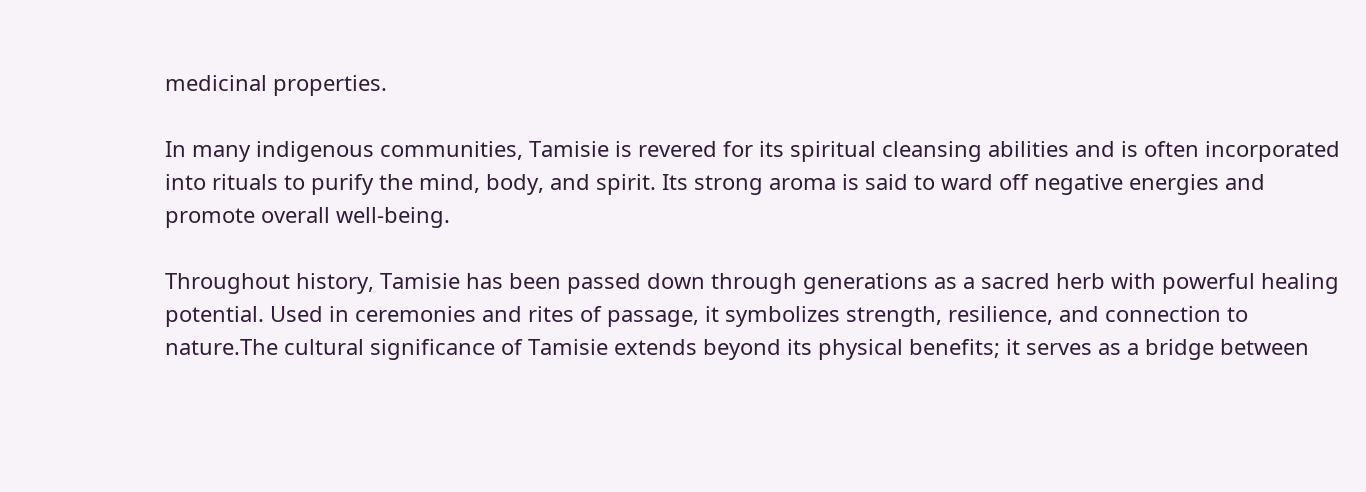medicinal properties.

In many indigenous communities, Tamisie is revered for its spiritual cleansing abilities and is often incorporated into rituals to purify the mind, body, and spirit. Its strong aroma is said to ward off negative energies and promote overall well-being.

Throughout history, Tamisie has been passed down through generations as a sacred herb with powerful healing potential. Used in ceremonies and rites of passage, it symbolizes strength, resilience, and connection to nature.The cultural significance of Tamisie extends beyond its physical benefits; it serves as a bridge between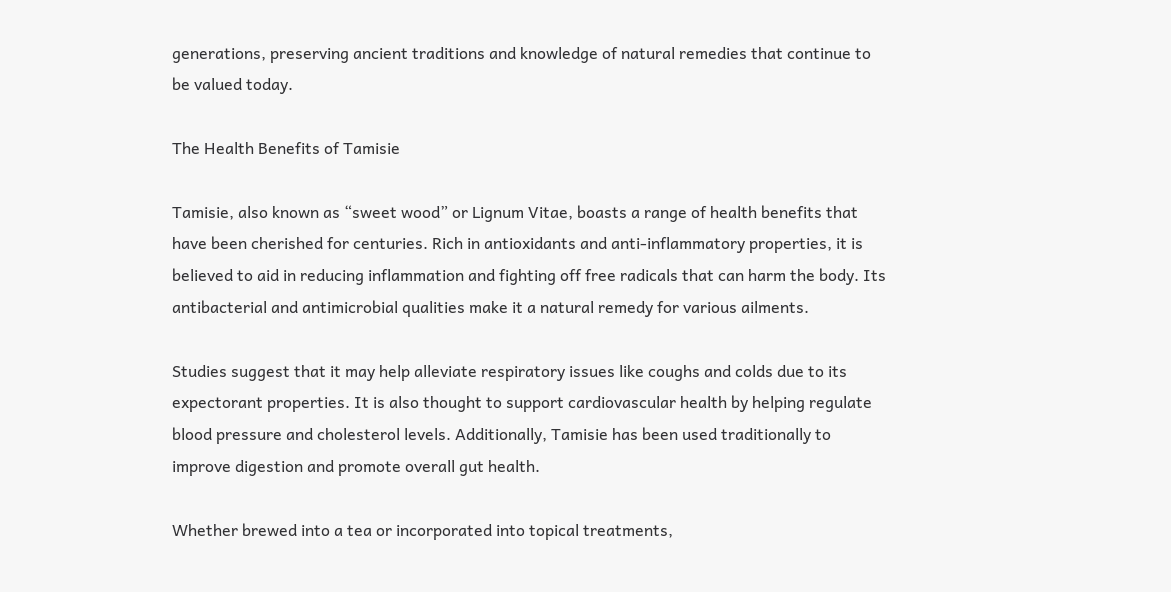generations, preserving ancient traditions and knowledge of natural remedies that continue to be valued today.

The Health Benefits of Tamisie

Tamisie, also known as “sweet wood” or Lignum Vitae, boasts a range of health benefits that have been cherished for centuries. Rich in antioxidants and anti-inflammatory properties, it is believed to aid in reducing inflammation and fighting off free radicals that can harm the body. Its antibacterial and antimicrobial qualities make it a natural remedy for various ailments.

Studies suggest that it may help alleviate respiratory issues like coughs and colds due to its expectorant properties. It is also thought to support cardiovascular health by helping regulate blood pressure and cholesterol levels. Additionally, Tamisie has been used traditionally to improve digestion and promote overall gut health.

Whether brewed into a tea or incorporated into topical treatments,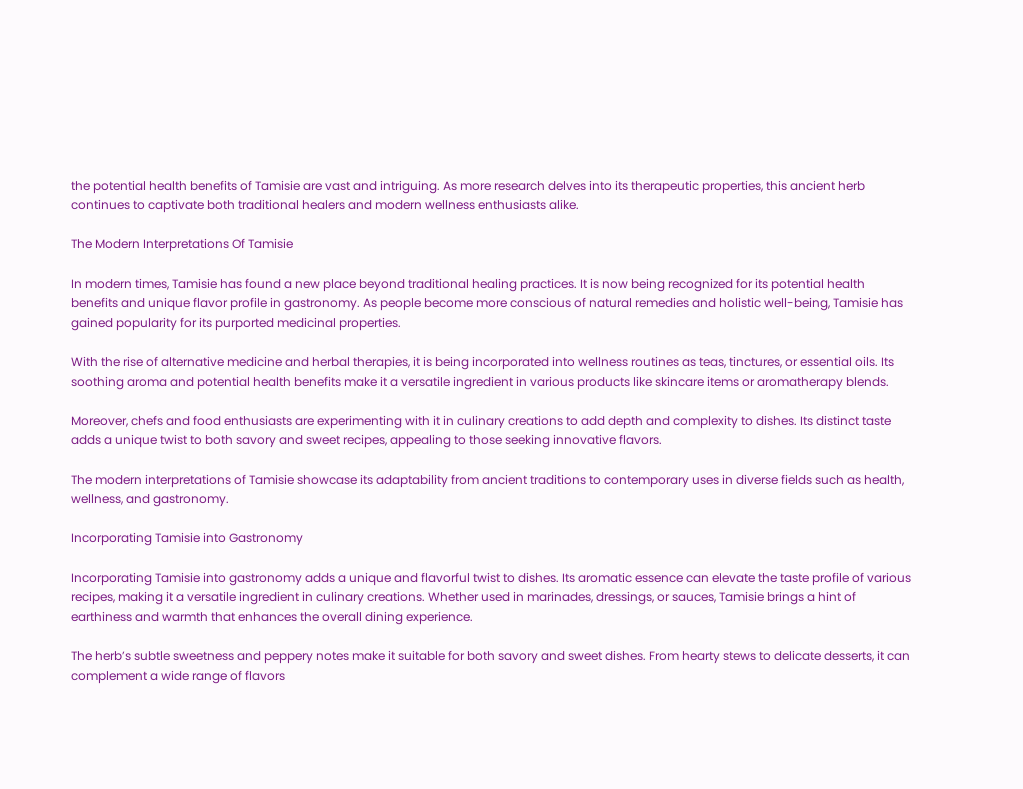the potential health benefits of Tamisie are vast and intriguing. As more research delves into its therapeutic properties, this ancient herb continues to captivate both traditional healers and modern wellness enthusiasts alike.

The Modern Interpretations Of Tamisie

In modern times, Tamisie has found a new place beyond traditional healing practices. It is now being recognized for its potential health benefits and unique flavor profile in gastronomy. As people become more conscious of natural remedies and holistic well-being, Tamisie has gained popularity for its purported medicinal properties.

With the rise of alternative medicine and herbal therapies, it is being incorporated into wellness routines as teas, tinctures, or essential oils. Its soothing aroma and potential health benefits make it a versatile ingredient in various products like skincare items or aromatherapy blends.

Moreover, chefs and food enthusiasts are experimenting with it in culinary creations to add depth and complexity to dishes. Its distinct taste adds a unique twist to both savory and sweet recipes, appealing to those seeking innovative flavors.

The modern interpretations of Tamisie showcase its adaptability from ancient traditions to contemporary uses in diverse fields such as health, wellness, and gastronomy.

Incorporating Tamisie into Gastronomy

Incorporating Tamisie into gastronomy adds a unique and flavorful twist to dishes. Its aromatic essence can elevate the taste profile of various recipes, making it a versatile ingredient in culinary creations. Whether used in marinades, dressings, or sauces, Tamisie brings a hint of earthiness and warmth that enhances the overall dining experience.

The herb’s subtle sweetness and peppery notes make it suitable for both savory and sweet dishes. From hearty stews to delicate desserts, it can complement a wide range of flavors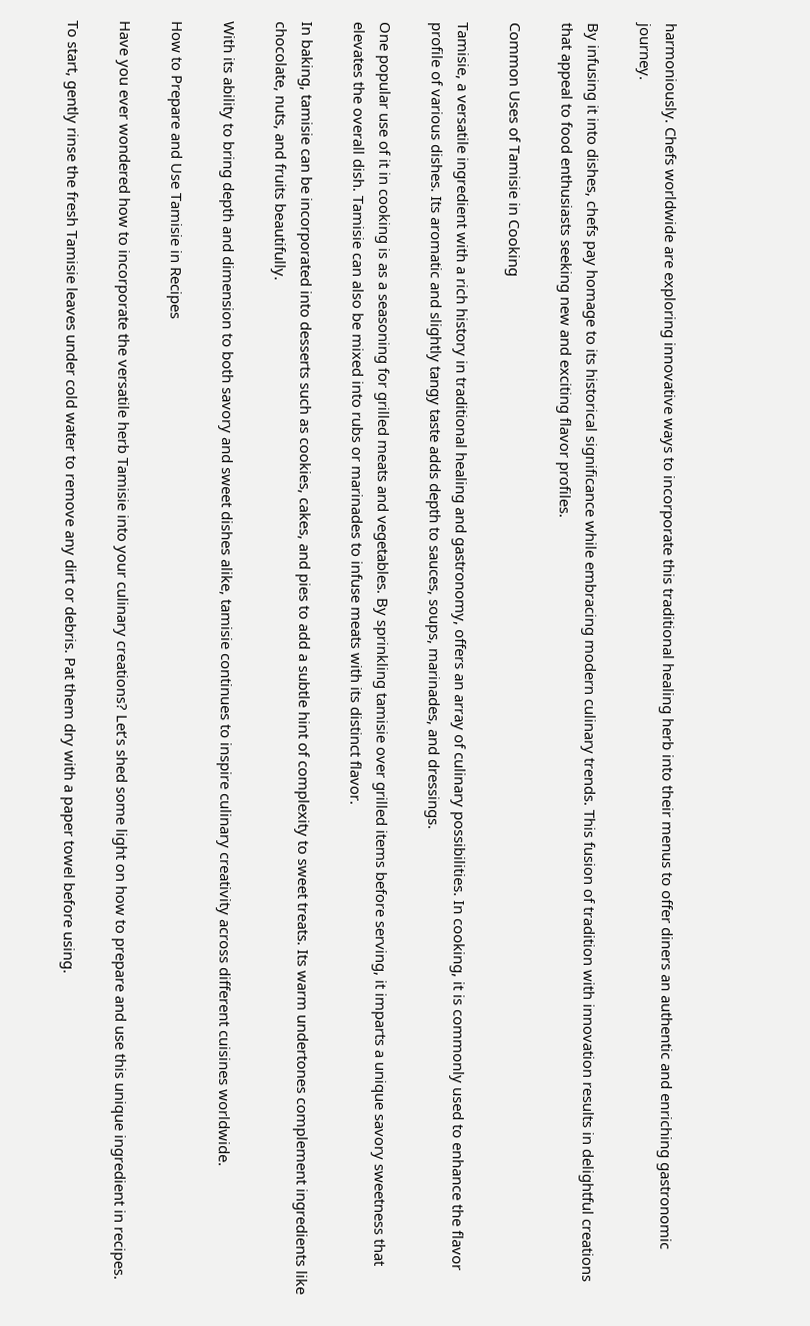harmoniously. Chefs worldwide are exploring innovative ways to incorporate this traditional healing herb into their menus to offer diners an authentic and enriching gastronomic journey.

By infusing it into dishes, chefs pay homage to its historical significance while embracing modern culinary trends. This fusion of tradition with innovation results in delightful creations that appeal to food enthusiasts seeking new and exciting flavor profiles.

Common Uses of Tamisie in Cooking

Tamisie, a versatile ingredient with a rich history in traditional healing and gastronomy, offers an array of culinary possibilities. In cooking, it is commonly used to enhance the flavor profile of various dishes. Its aromatic and slightly tangy taste adds depth to sauces, soups, marinades, and dressings.

One popular use of it in cooking is as a seasoning for grilled meats and vegetables. By sprinkling tamisie over grilled items before serving, it imparts a unique savory sweetness that elevates the overall dish. Tamisie can also be mixed into rubs or marinades to infuse meats with its distinct flavor.

In baking, tamisie can be incorporated into desserts such as cookies, cakes, and pies to add a subtle hint of complexity to sweet treats. Its warm undertones complement ingredients like chocolate, nuts, and fruits beautifully.

With its ability to bring depth and dimension to both savory and sweet dishes alike, tamisie continues to inspire culinary creativity across different cuisines worldwide.

How to Prepare and Use Tamisie in Recipes

Have you ever wondered how to incorporate the versatile herb Tamisie into your culinary creations? Let’s shed some light on how to prepare and use this unique ingredient in recipes.

To start, gently rinse the fresh Tamisie leaves under cold water to remove any dirt or debris. Pat them dry with a paper towel before using.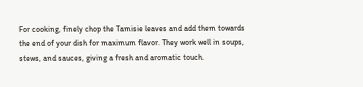For cooking, finely chop the Tamisie leaves and add them towards the end of your dish for maximum flavor. They work well in soups, stews, and sauces, giving a fresh and aromatic touch.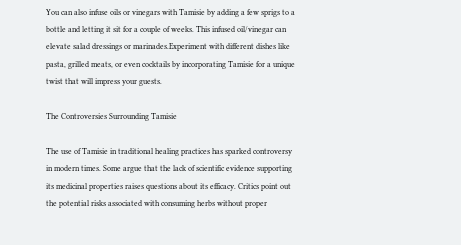You can also infuse oils or vinegars with Tamisie by adding a few sprigs to a bottle and letting it sit for a couple of weeks. This infused oil/vinegar can elevate salad dressings or marinades.Experiment with different dishes like pasta, grilled meats, or even cocktails by incorporating Tamisie for a unique twist that will impress your guests.

The Controversies Surrounding Tamisie

The use of Tamisie in traditional healing practices has sparked controversy in modern times. Some argue that the lack of scientific evidence supporting its medicinal properties raises questions about its efficacy. Critics point out the potential risks associated with consuming herbs without proper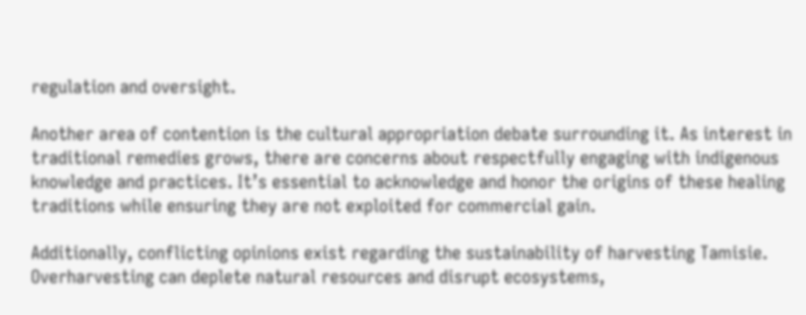regulation and oversight.

Another area of contention is the cultural appropriation debate surrounding it. As interest in traditional remedies grows, there are concerns about respectfully engaging with indigenous knowledge and practices. It’s essential to acknowledge and honor the origins of these healing traditions while ensuring they are not exploited for commercial gain.

Additionally, conflicting opinions exist regarding the sustainability of harvesting Tamisie. Overharvesting can deplete natural resources and disrupt ecosystems,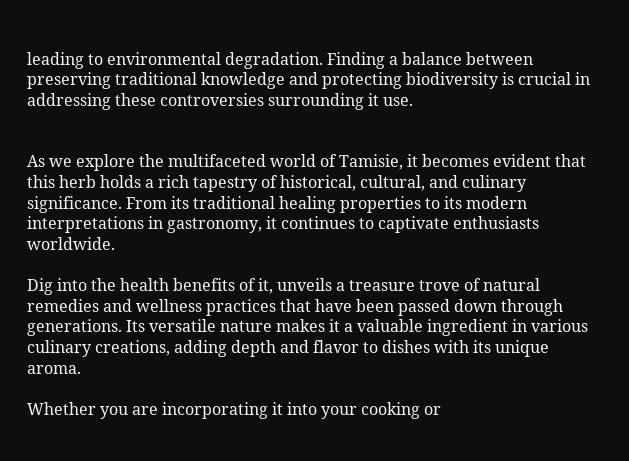leading to environmental degradation. Finding a balance between preserving traditional knowledge and protecting biodiversity is crucial in addressing these controversies surrounding it use.


As we explore the multifaceted world of Tamisie, it becomes evident that this herb holds a rich tapestry of historical, cultural, and culinary significance. From its traditional healing properties to its modern interpretations in gastronomy, it continues to captivate enthusiasts worldwide.

Dig into the health benefits of it, unveils a treasure trove of natural remedies and wellness practices that have been passed down through generations. Its versatile nature makes it a valuable ingredient in various culinary creations, adding depth and flavor to dishes with its unique aroma.

Whether you are incorporating it into your cooking or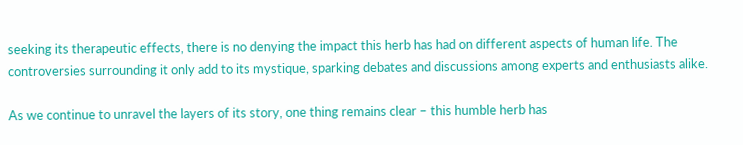seeking its therapeutic effects, there is no denying the impact this herb has had on different aspects of human life. The controversies surrounding it only add to its mystique, sparking debates and discussions among experts and enthusiasts alike.

As we continue to unravel the layers of its story, one thing remains clear – this humble herb has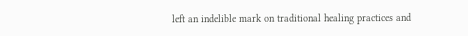left an indelible mark on traditional healing practices and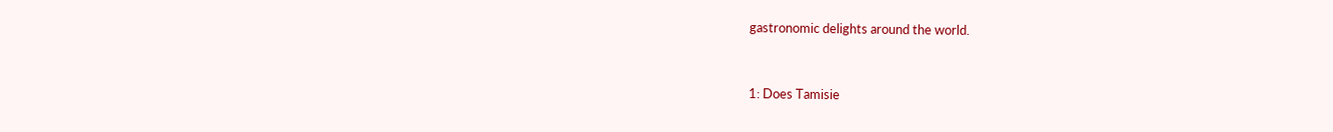gastronomic delights around the world.


1: Does Tamisie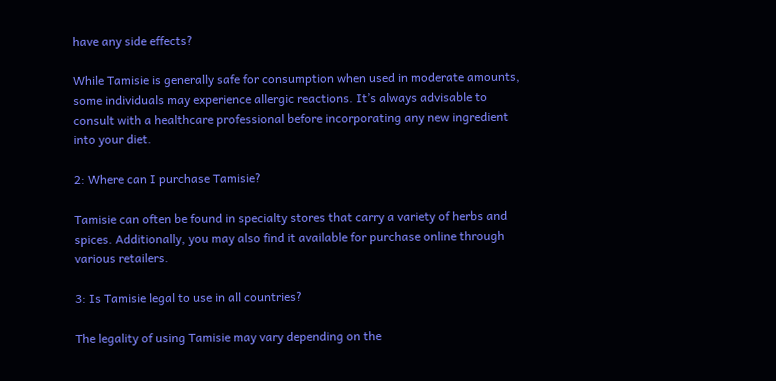have any side effects?

While Tamisie is generally safe for consumption when used in moderate amounts, some individuals may experience allergic reactions. It’s always advisable to consult with a healthcare professional before incorporating any new ingredient into your diet.

2: Where can I purchase Tamisie?

Tamisie can often be found in specialty stores that carry a variety of herbs and spices. Additionally, you may also find it available for purchase online through various retailers.

3: Is Tamisie legal to use in all countries?

The legality of using Tamisie may vary depending on the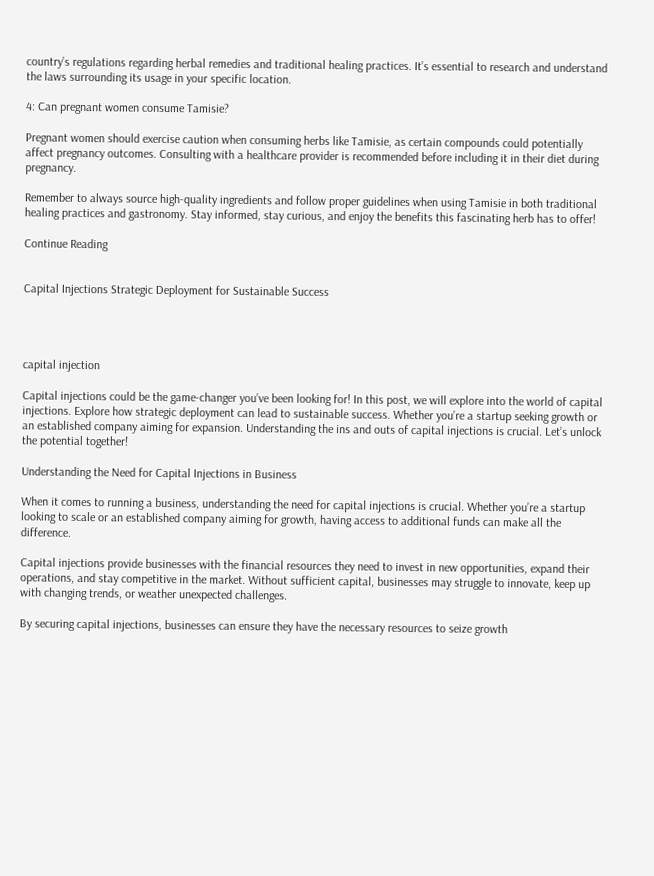country’s regulations regarding herbal remedies and traditional healing practices. It’s essential to research and understand the laws surrounding its usage in your specific location.

4: Can pregnant women consume Tamisie?

Pregnant women should exercise caution when consuming herbs like Tamisie, as certain compounds could potentially affect pregnancy outcomes. Consulting with a healthcare provider is recommended before including it in their diet during pregnancy.

Remember to always source high-quality ingredients and follow proper guidelines when using Tamisie in both traditional healing practices and gastronomy. Stay informed, stay curious, and enjoy the benefits this fascinating herb has to offer!

Continue Reading


Capital Injections Strategic Deployment for Sustainable Success




capital injection

Capital injections could be the game-changer you’ve been looking for! In this post, we will explore into the world of capital injections. Explore how strategic deployment can lead to sustainable success. Whether you’re a startup seeking growth or an established company aiming for expansion. Understanding the ins and outs of capital injections is crucial. Let’s unlock the potential together!

Understanding the Need for Capital Injections in Business

When it comes to running a business, understanding the need for capital injections is crucial. Whether you’re a startup looking to scale or an established company aiming for growth, having access to additional funds can make all the difference.

Capital injections provide businesses with the financial resources they need to invest in new opportunities, expand their operations, and stay competitive in the market. Without sufficient capital, businesses may struggle to innovate, keep up with changing trends, or weather unexpected challenges.

By securing capital injections, businesses can ensure they have the necessary resources to seize growth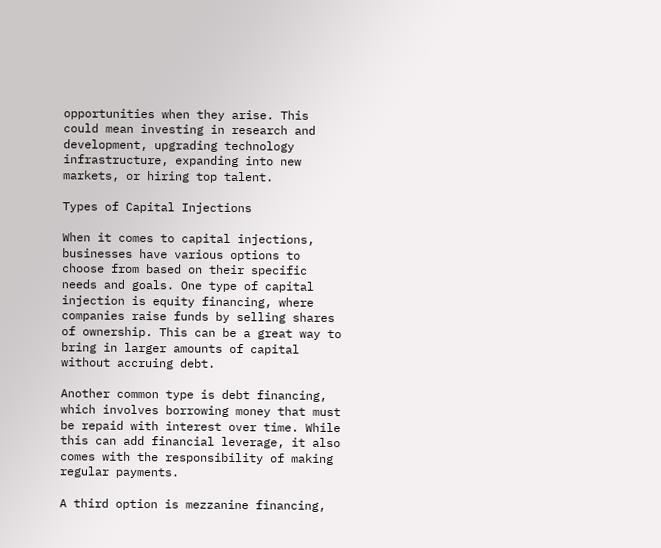opportunities when they arise. This could mean investing in research and development, upgrading technology infrastructure, expanding into new markets, or hiring top talent.

Types of Capital Injections

When it comes to capital injections, businesses have various options to choose from based on their specific needs and goals. One type of capital injection is equity financing, where companies raise funds by selling shares of ownership. This can be a great way to bring in larger amounts of capital without accruing debt.

Another common type is debt financing, which involves borrowing money that must be repaid with interest over time. While this can add financial leverage, it also comes with the responsibility of making regular payments.

A third option is mezzanine financing,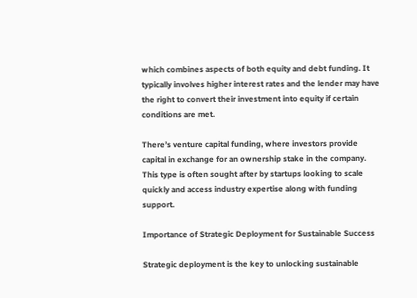which combines aspects of both equity and debt funding. It typically involves higher interest rates and the lender may have the right to convert their investment into equity if certain conditions are met.

There’s venture capital funding, where investors provide capital in exchange for an ownership stake in the company. This type is often sought after by startups looking to scale quickly and access industry expertise along with funding support.

Importance of Strategic Deployment for Sustainable Success

Strategic deployment is the key to unlocking sustainable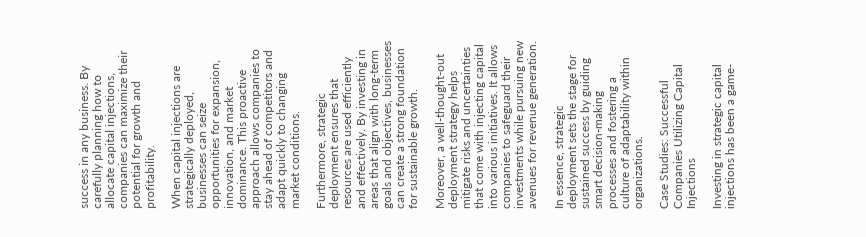success in any business. By carefully planning how to allocate capital injections, companies can maximize their potential for growth and profitability.

When capital injections are strategically deployed, businesses can seize opportunities for expansion, innovation, and market dominance. This proactive approach allows companies to stay ahead of competitors and adapt quickly to changing market conditions.

Furthermore, strategic deployment ensures that resources are used efficiently and effectively. By investing in areas that align with long-term goals and objectives, businesses can create a strong foundation for sustainable growth.

Moreover, a well-thought-out deployment strategy helps mitigate risks and uncertainties that come with injecting capital into various initiatives. It allows companies to safeguard their investments while pursuing new avenues for revenue generation.

In essence, strategic deployment sets the stage for sustained success by guiding smart decision-making processes and fostering a culture of adaptability within organizations.

Case Studies: Successful Companies Utilizing Capital Injections

Investing in strategic capital injections has been a game-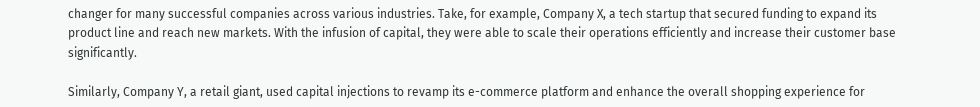changer for many successful companies across various industries. Take, for example, Company X, a tech startup that secured funding to expand its product line and reach new markets. With the infusion of capital, they were able to scale their operations efficiently and increase their customer base significantly.

Similarly, Company Y, a retail giant, used capital injections to revamp its e-commerce platform and enhance the overall shopping experience for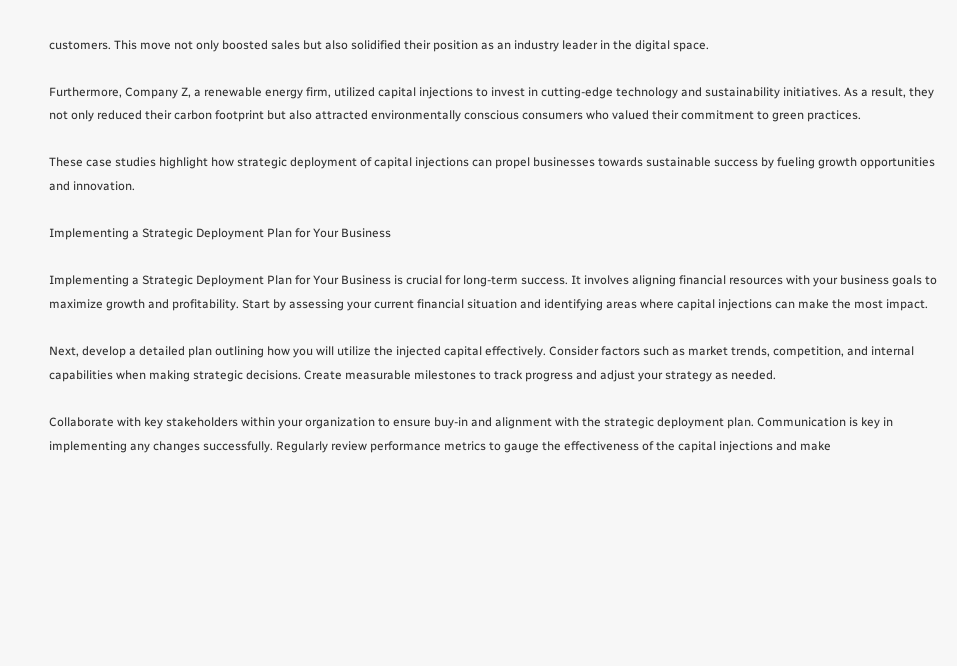customers. This move not only boosted sales but also solidified their position as an industry leader in the digital space.

Furthermore, Company Z, a renewable energy firm, utilized capital injections to invest in cutting-edge technology and sustainability initiatives. As a result, they not only reduced their carbon footprint but also attracted environmentally conscious consumers who valued their commitment to green practices.

These case studies highlight how strategic deployment of capital injections can propel businesses towards sustainable success by fueling growth opportunities and innovation.

Implementing a Strategic Deployment Plan for Your Business

Implementing a Strategic Deployment Plan for Your Business is crucial for long-term success. It involves aligning financial resources with your business goals to maximize growth and profitability. Start by assessing your current financial situation and identifying areas where capital injections can make the most impact.

Next, develop a detailed plan outlining how you will utilize the injected capital effectively. Consider factors such as market trends, competition, and internal capabilities when making strategic decisions. Create measurable milestones to track progress and adjust your strategy as needed.

Collaborate with key stakeholders within your organization to ensure buy-in and alignment with the strategic deployment plan. Communication is key in implementing any changes successfully. Regularly review performance metrics to gauge the effectiveness of the capital injections and make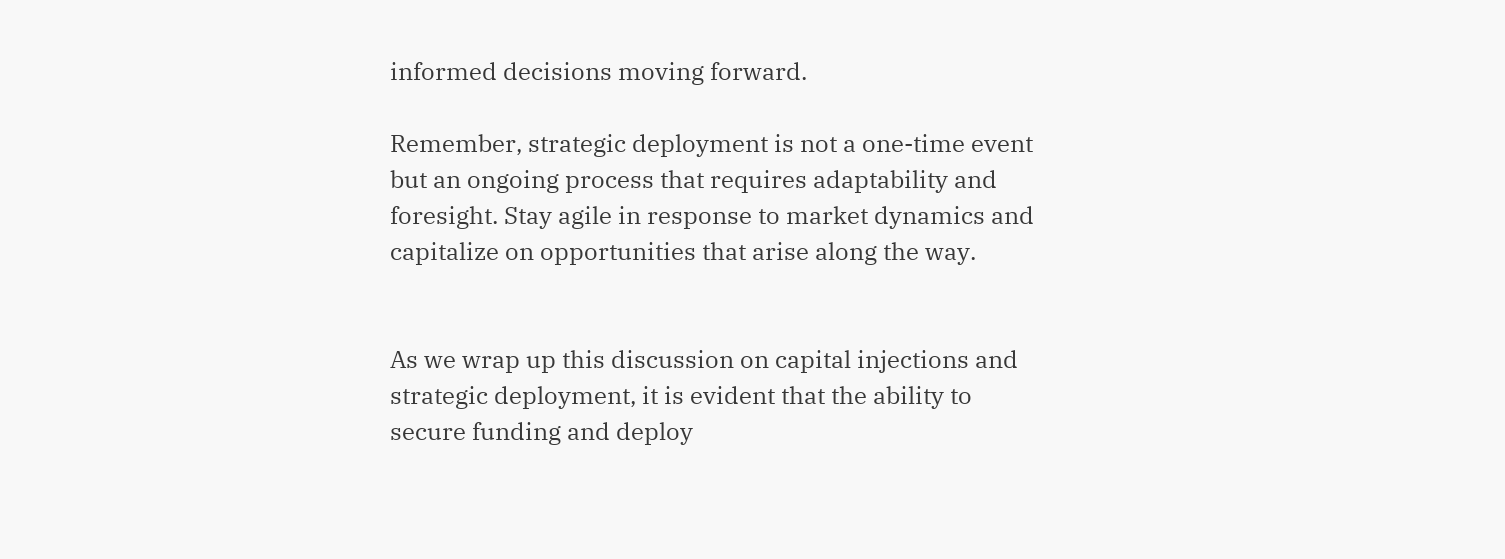informed decisions moving forward.

Remember, strategic deployment is not a one-time event but an ongoing process that requires adaptability and foresight. Stay agile in response to market dynamics and capitalize on opportunities that arise along the way.


As we wrap up this discussion on capital injections and strategic deployment, it is evident that the ability to secure funding and deploy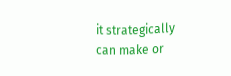it strategically can make or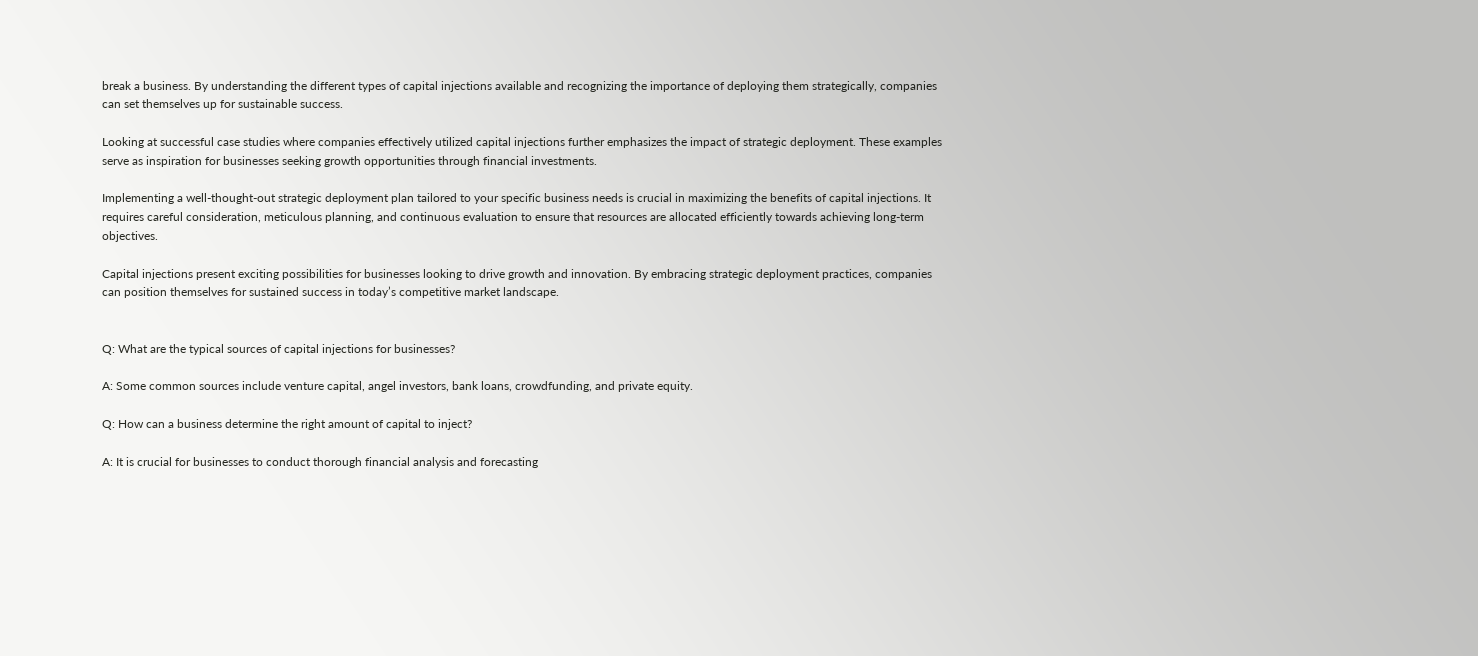break a business. By understanding the different types of capital injections available and recognizing the importance of deploying them strategically, companies can set themselves up for sustainable success.

Looking at successful case studies where companies effectively utilized capital injections further emphasizes the impact of strategic deployment. These examples serve as inspiration for businesses seeking growth opportunities through financial investments.

Implementing a well-thought-out strategic deployment plan tailored to your specific business needs is crucial in maximizing the benefits of capital injections. It requires careful consideration, meticulous planning, and continuous evaluation to ensure that resources are allocated efficiently towards achieving long-term objectives.

Capital injections present exciting possibilities for businesses looking to drive growth and innovation. By embracing strategic deployment practices, companies can position themselves for sustained success in today’s competitive market landscape.


Q: What are the typical sources of capital injections for businesses?

A: Some common sources include venture capital, angel investors, bank loans, crowdfunding, and private equity.

Q: How can a business determine the right amount of capital to inject?

A: It is crucial for businesses to conduct thorough financial analysis and forecasting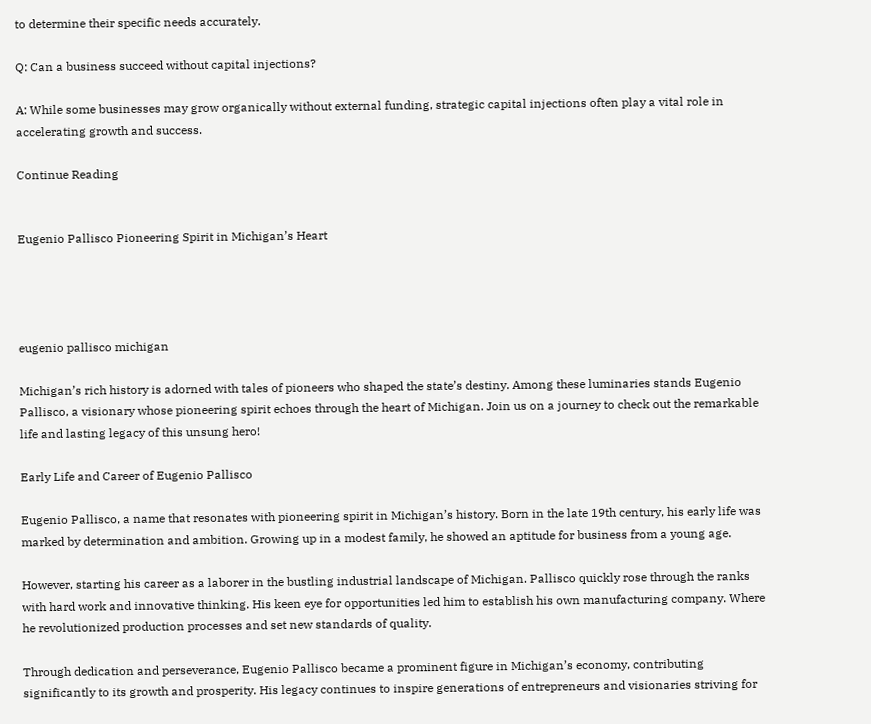to determine their specific needs accurately.

Q: Can a business succeed without capital injections?

A: While some businesses may grow organically without external funding, strategic capital injections often play a vital role in accelerating growth and success.

Continue Reading


Eugenio Pallisco Pioneering Spirit in Michigan’s Heart




eugenio pallisco michigan

Michigan’s rich history is adorned with tales of pioneers who shaped the state’s destiny. Among these luminaries stands Eugenio Pallisco, a visionary whose pioneering spirit echoes through the heart of Michigan. Join us on a journey to check out the remarkable life and lasting legacy of this unsung hero!

Early Life and Career of Eugenio Pallisco

Eugenio Pallisco, a name that resonates with pioneering spirit in Michigan’s history. Born in the late 19th century, his early life was marked by determination and ambition. Growing up in a modest family, he showed an aptitude for business from a young age.

However, starting his career as a laborer in the bustling industrial landscape of Michigan. Pallisco quickly rose through the ranks with hard work and innovative thinking. His keen eye for opportunities led him to establish his own manufacturing company. Where he revolutionized production processes and set new standards of quality.

Through dedication and perseverance, Eugenio Pallisco became a prominent figure in Michigan’s economy, contributing significantly to its growth and prosperity. His legacy continues to inspire generations of entrepreneurs and visionaries striving for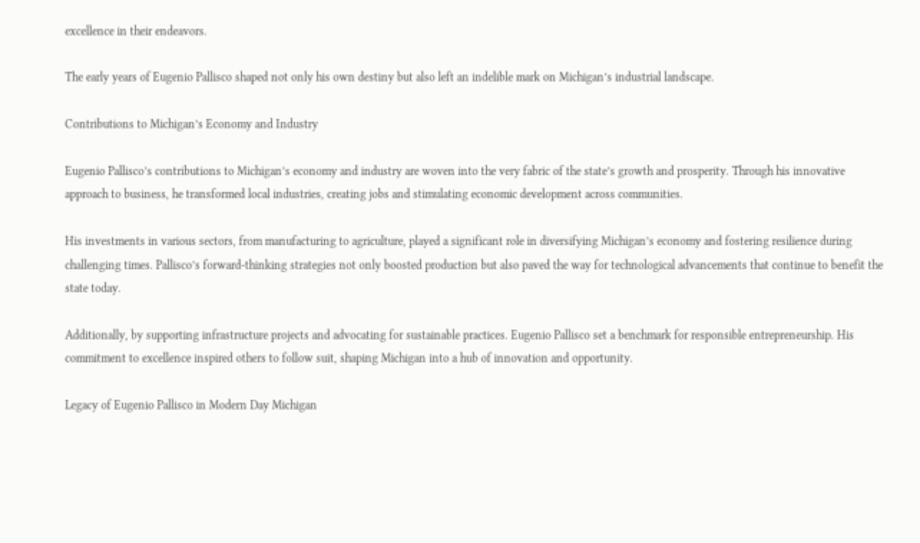excellence in their endeavors.

The early years of Eugenio Pallisco shaped not only his own destiny but also left an indelible mark on Michigan’s industrial landscape.

Contributions to Michigan’s Economy and Industry

Eugenio Pallisco’s contributions to Michigan’s economy and industry are woven into the very fabric of the state’s growth and prosperity. Through his innovative approach to business, he transformed local industries, creating jobs and stimulating economic development across communities.

His investments in various sectors, from manufacturing to agriculture, played a significant role in diversifying Michigan’s economy and fostering resilience during challenging times. Pallisco’s forward-thinking strategies not only boosted production but also paved the way for technological advancements that continue to benefit the state today.

Additionally, by supporting infrastructure projects and advocating for sustainable practices. Eugenio Pallisco set a benchmark for responsible entrepreneurship. His commitment to excellence inspired others to follow suit, shaping Michigan into a hub of innovation and opportunity.

Legacy of Eugenio Pallisco in Modern Day Michigan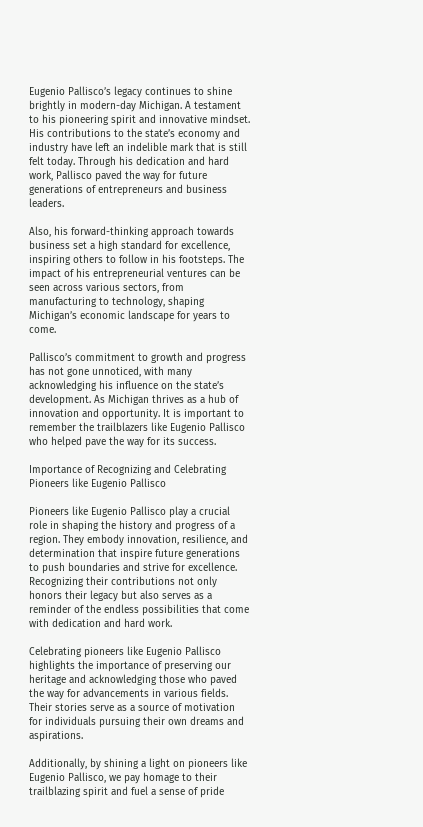Eugenio Pallisco’s legacy continues to shine brightly in modern-day Michigan. A testament to his pioneering spirit and innovative mindset. His contributions to the state’s economy and industry have left an indelible mark that is still felt today. Through his dedication and hard work, Pallisco paved the way for future generations of entrepreneurs and business leaders.

Also, his forward-thinking approach towards business set a high standard for excellence, inspiring others to follow in his footsteps. The impact of his entrepreneurial ventures can be seen across various sectors, from manufacturing to technology, shaping Michigan’s economic landscape for years to come.

Pallisco’s commitment to growth and progress has not gone unnoticed, with many acknowledging his influence on the state’s development. As Michigan thrives as a hub of innovation and opportunity. It is important to remember the trailblazers like Eugenio Pallisco who helped pave the way for its success.

Importance of Recognizing and Celebrating Pioneers like Eugenio Pallisco

Pioneers like Eugenio Pallisco play a crucial role in shaping the history and progress of a region. They embody innovation, resilience, and determination that inspire future generations to push boundaries and strive for excellence. Recognizing their contributions not only honors their legacy but also serves as a reminder of the endless possibilities that come with dedication and hard work.

Celebrating pioneers like Eugenio Pallisco highlights the importance of preserving our heritage and acknowledging those who paved the way for advancements in various fields. Their stories serve as a source of motivation for individuals pursuing their own dreams and aspirations.

Additionally, by shining a light on pioneers like Eugenio Pallisco, we pay homage to their trailblazing spirit and fuel a sense of pride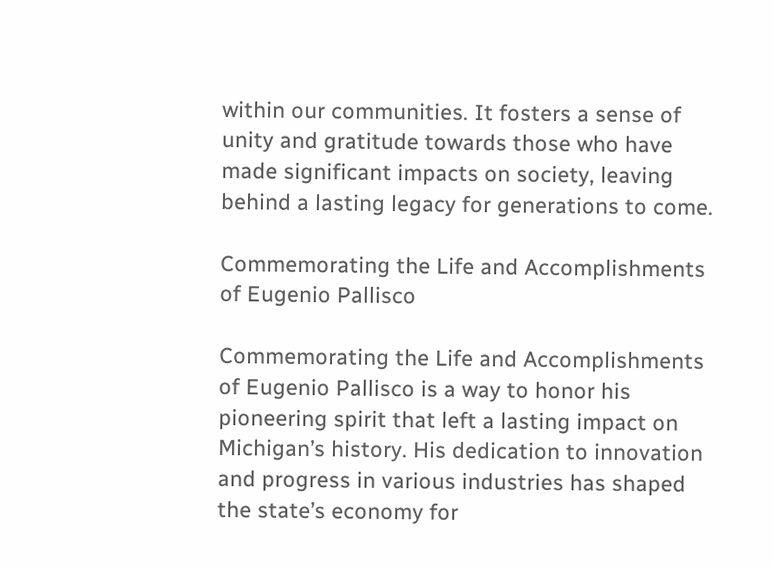within our communities. It fosters a sense of unity and gratitude towards those who have made significant impacts on society, leaving behind a lasting legacy for generations to come.

Commemorating the Life and Accomplishments of Eugenio Pallisco

Commemorating the Life and Accomplishments of Eugenio Pallisco is a way to honor his pioneering spirit that left a lasting impact on Michigan’s history. His dedication to innovation and progress in various industries has shaped the state’s economy for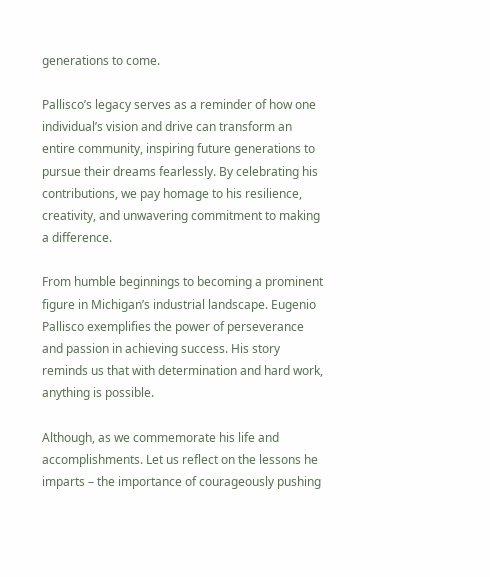generations to come.

Pallisco’s legacy serves as a reminder of how one individual’s vision and drive can transform an entire community, inspiring future generations to pursue their dreams fearlessly. By celebrating his contributions, we pay homage to his resilience, creativity, and unwavering commitment to making a difference.

From humble beginnings to becoming a prominent figure in Michigan’s industrial landscape. Eugenio Pallisco exemplifies the power of perseverance and passion in achieving success. His story reminds us that with determination and hard work, anything is possible.

Although, as we commemorate his life and accomplishments. Let us reflect on the lessons he imparts – the importance of courageously pushing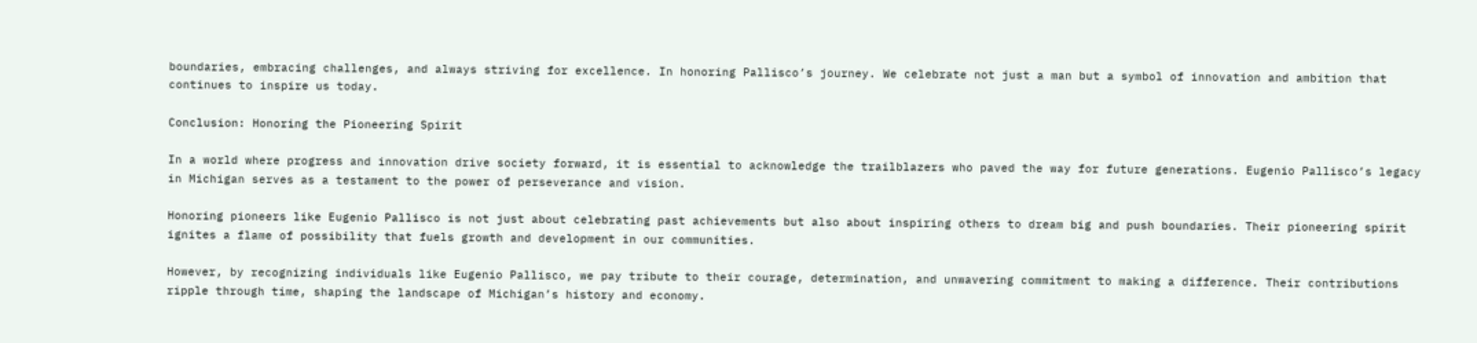boundaries, embracing challenges, and always striving for excellence. In honoring Pallisco’s journey. We celebrate not just a man but a symbol of innovation and ambition that continues to inspire us today.

Conclusion: Honoring the Pioneering Spirit

In a world where progress and innovation drive society forward, it is essential to acknowledge the trailblazers who paved the way for future generations. Eugenio Pallisco’s legacy in Michigan serves as a testament to the power of perseverance and vision.

Honoring pioneers like Eugenio Pallisco is not just about celebrating past achievements but also about inspiring others to dream big and push boundaries. Their pioneering spirit ignites a flame of possibility that fuels growth and development in our communities.

However, by recognizing individuals like Eugenio Pallisco, we pay tribute to their courage, determination, and unwavering commitment to making a difference. Their contributions ripple through time, shaping the landscape of Michigan’s history and economy.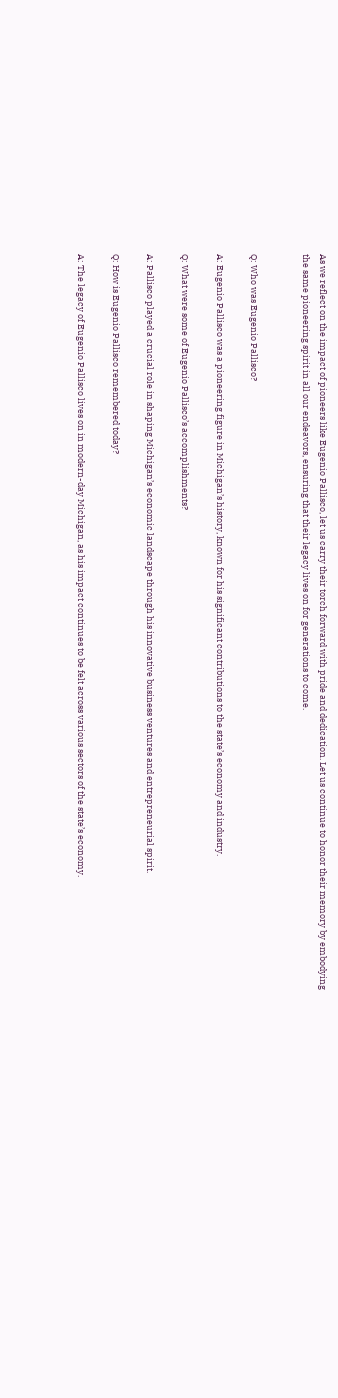As we reflect on the impact of pioneers like Eugenio Pallisco, let us carry their torch forward with pride and dedication. Let us continue to honor their memory by embodying the same pioneering spirit in all our endeavors, ensuring that their legacy lives on for generations to come.


Q: Who was Eugenio Pallisco?

A: Eugenio Pallisco was a pioneering figure in Michigan’s history, known for his significant contributions to the state’s economy and industry.

Q: What were some of Eugenio Pallisco’s accomplishments?

A: Pallisco played a crucial role in shaping Michigan’s economic landscape through his innovative business ventures and entrepreneurial spirit.

Q: How is Eugenio Pallisco remembered today?

A: The legacy of Eugenio Pallisco lives on in modern-day Michigan, as his impact continues to be felt across various sectors of the state’s economy.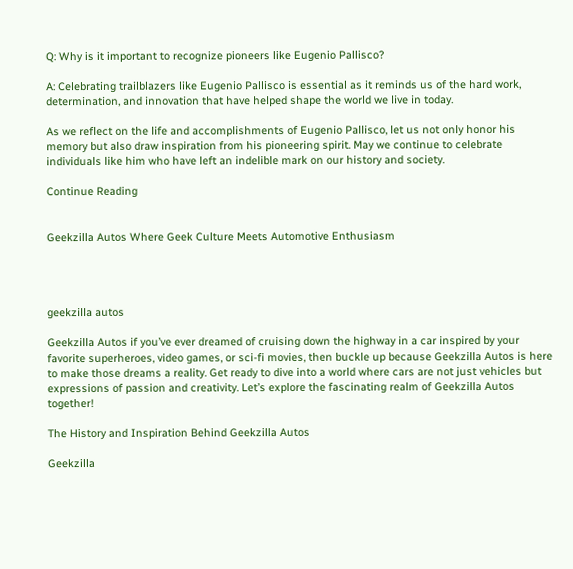Q: Why is it important to recognize pioneers like Eugenio Pallisco?

A: Celebrating trailblazers like Eugenio Pallisco is essential as it reminds us of the hard work, determination, and innovation that have helped shape the world we live in today.

As we reflect on the life and accomplishments of Eugenio Pallisco, let us not only honor his memory but also draw inspiration from his pioneering spirit. May we continue to celebrate individuals like him who have left an indelible mark on our history and society.

Continue Reading


Geekzilla Autos Where Geek Culture Meets Automotive Enthusiasm




geekzilla autos

Geekzilla Autos if you’ve ever dreamed of cruising down the highway in a car inspired by your favorite superheroes, video games, or sci-fi movies, then buckle up because Geekzilla Autos is here to make those dreams a reality. Get ready to dive into a world where cars are not just vehicles but expressions of passion and creativity. Let’s explore the fascinating realm of Geekzilla Autos together!

The History and Inspiration Behind Geekzilla Autos

Geekzilla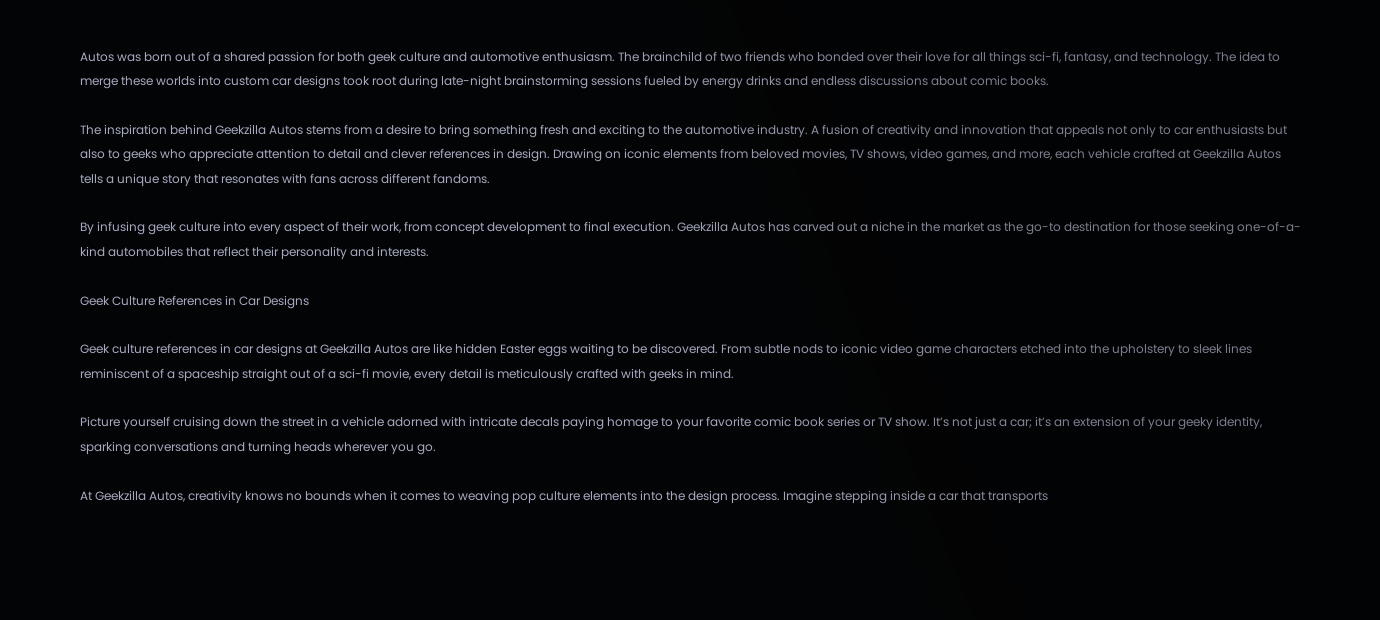Autos was born out of a shared passion for both geek culture and automotive enthusiasm. The brainchild of two friends who bonded over their love for all things sci-fi, fantasy, and technology. The idea to merge these worlds into custom car designs took root during late-night brainstorming sessions fueled by energy drinks and endless discussions about comic books.

The inspiration behind Geekzilla Autos stems from a desire to bring something fresh and exciting to the automotive industry. A fusion of creativity and innovation that appeals not only to car enthusiasts but also to geeks who appreciate attention to detail and clever references in design. Drawing on iconic elements from beloved movies, TV shows, video games, and more, each vehicle crafted at Geekzilla Autos tells a unique story that resonates with fans across different fandoms.

By infusing geek culture into every aspect of their work, from concept development to final execution. Geekzilla Autos has carved out a niche in the market as the go-to destination for those seeking one-of-a-kind automobiles that reflect their personality and interests.

Geek Culture References in Car Designs

Geek culture references in car designs at Geekzilla Autos are like hidden Easter eggs waiting to be discovered. From subtle nods to iconic video game characters etched into the upholstery to sleek lines reminiscent of a spaceship straight out of a sci-fi movie, every detail is meticulously crafted with geeks in mind.

Picture yourself cruising down the street in a vehicle adorned with intricate decals paying homage to your favorite comic book series or TV show. It’s not just a car; it’s an extension of your geeky identity, sparking conversations and turning heads wherever you go.

At Geekzilla Autos, creativity knows no bounds when it comes to weaving pop culture elements into the design process. Imagine stepping inside a car that transports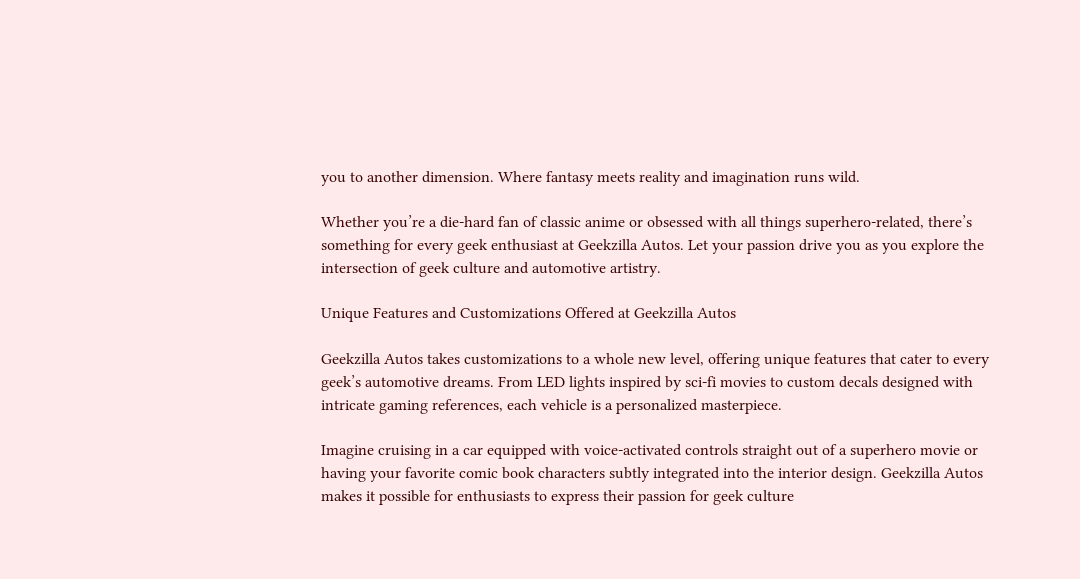you to another dimension. Where fantasy meets reality and imagination runs wild.

Whether you’re a die-hard fan of classic anime or obsessed with all things superhero-related, there’s something for every geek enthusiast at Geekzilla Autos. Let your passion drive you as you explore the intersection of geek culture and automotive artistry.

Unique Features and Customizations Offered at Geekzilla Autos

Geekzilla Autos takes customizations to a whole new level, offering unique features that cater to every geek’s automotive dreams. From LED lights inspired by sci-fi movies to custom decals designed with intricate gaming references, each vehicle is a personalized masterpiece.

Imagine cruising in a car equipped with voice-activated controls straight out of a superhero movie or having your favorite comic book characters subtly integrated into the interior design. Geekzilla Autos makes it possible for enthusiasts to express their passion for geek culture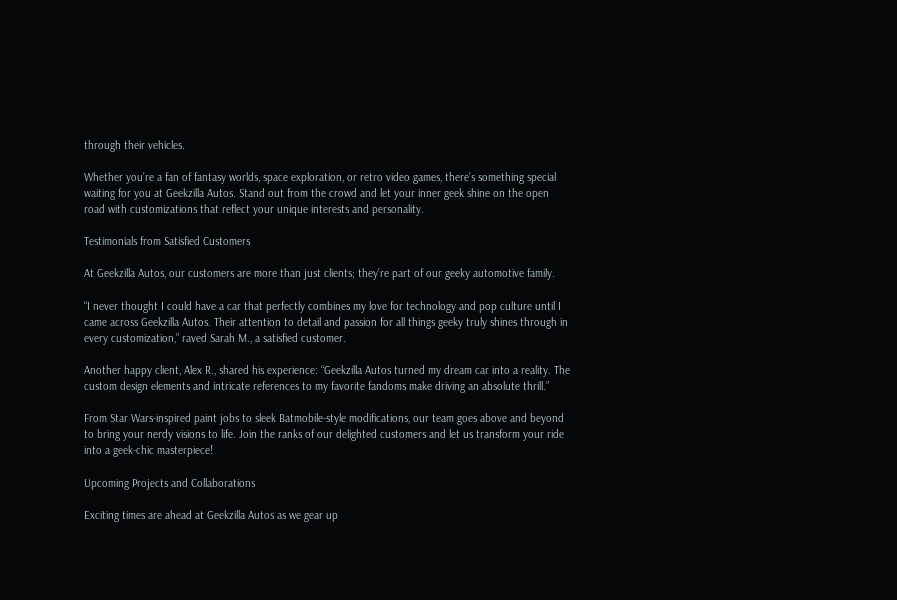through their vehicles.

Whether you’re a fan of fantasy worlds, space exploration, or retro video games, there’s something special waiting for you at Geekzilla Autos. Stand out from the crowd and let your inner geek shine on the open road with customizations that reflect your unique interests and personality.

Testimonials from Satisfied Customers

At Geekzilla Autos, our customers are more than just clients; they’re part of our geeky automotive family.

“I never thought I could have a car that perfectly combines my love for technology and pop culture until I came across Geekzilla Autos. Their attention to detail and passion for all things geeky truly shines through in every customization,” raved Sarah M., a satisfied customer.

Another happy client, Alex R., shared his experience: “Geekzilla Autos turned my dream car into a reality. The custom design elements and intricate references to my favorite fandoms make driving an absolute thrill.”

From Star Wars-inspired paint jobs to sleek Batmobile-style modifications, our team goes above and beyond to bring your nerdy visions to life. Join the ranks of our delighted customers and let us transform your ride into a geek-chic masterpiece!

Upcoming Projects and Collaborations

Exciting times are ahead at Geekzilla Autos as we gear up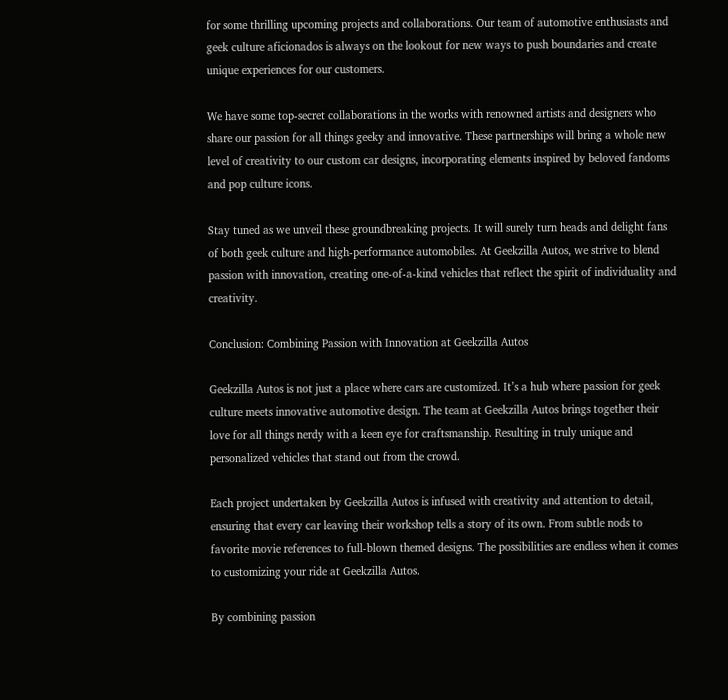for some thrilling upcoming projects and collaborations. Our team of automotive enthusiasts and geek culture aficionados is always on the lookout for new ways to push boundaries and create unique experiences for our customers.

We have some top-secret collaborations in the works with renowned artists and designers who share our passion for all things geeky and innovative. These partnerships will bring a whole new level of creativity to our custom car designs, incorporating elements inspired by beloved fandoms and pop culture icons.

Stay tuned as we unveil these groundbreaking projects. It will surely turn heads and delight fans of both geek culture and high-performance automobiles. At Geekzilla Autos, we strive to blend passion with innovation, creating one-of-a-kind vehicles that reflect the spirit of individuality and creativity.

Conclusion: Combining Passion with Innovation at Geekzilla Autos

Geekzilla Autos is not just a place where cars are customized. It’s a hub where passion for geek culture meets innovative automotive design. The team at Geekzilla Autos brings together their love for all things nerdy with a keen eye for craftsmanship. Resulting in truly unique and personalized vehicles that stand out from the crowd.

Each project undertaken by Geekzilla Autos is infused with creativity and attention to detail, ensuring that every car leaving their workshop tells a story of its own. From subtle nods to favorite movie references to full-blown themed designs. The possibilities are endless when it comes to customizing your ride at Geekzilla Autos.

By combining passion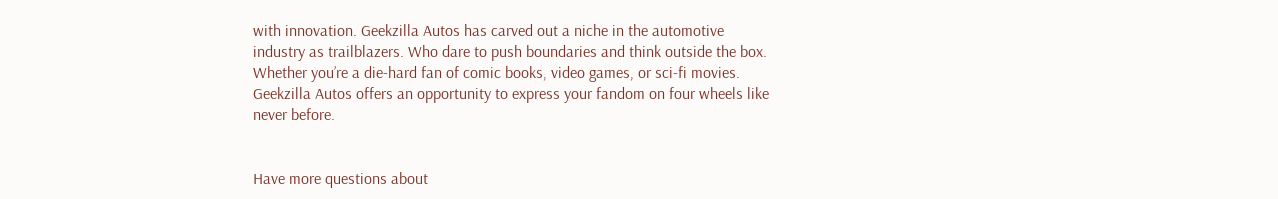with innovation. Geekzilla Autos has carved out a niche in the automotive industry as trailblazers. Who dare to push boundaries and think outside the box. Whether you’re a die-hard fan of comic books, video games, or sci-fi movies. Geekzilla Autos offers an opportunity to express your fandom on four wheels like never before.


Have more questions about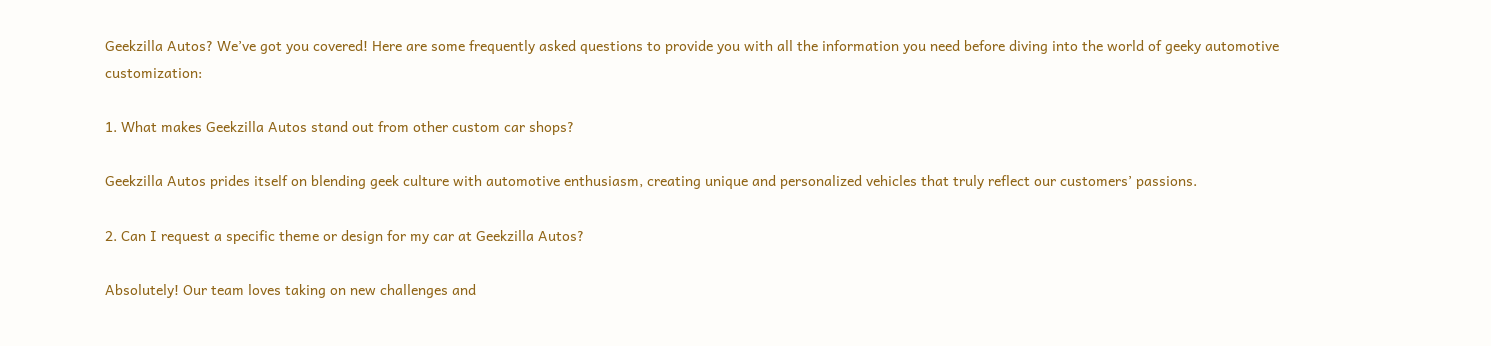Geekzilla Autos? We’ve got you covered! Here are some frequently asked questions to provide you with all the information you need before diving into the world of geeky automotive customization:

1. What makes Geekzilla Autos stand out from other custom car shops?

Geekzilla Autos prides itself on blending geek culture with automotive enthusiasm, creating unique and personalized vehicles that truly reflect our customers’ passions.

2. Can I request a specific theme or design for my car at Geekzilla Autos?

Absolutely! Our team loves taking on new challenges and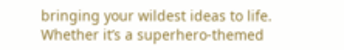bringing your wildest ideas to life. Whether it’s a superhero-themed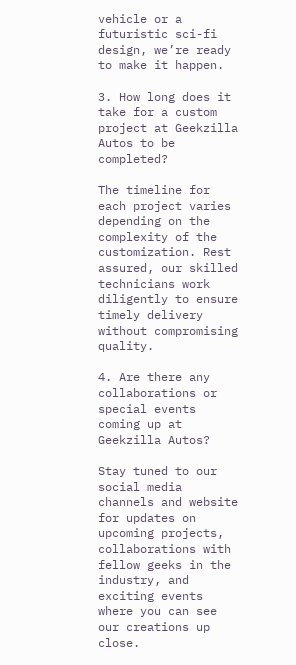vehicle or a futuristic sci-fi design, we’re ready to make it happen.

3. How long does it take for a custom project at Geekzilla Autos to be completed?

The timeline for each project varies depending on the complexity of the customization. Rest assured, our skilled technicians work diligently to ensure timely delivery without compromising quality.

4. Are there any collaborations or special events coming up at Geekzilla Autos?

Stay tuned to our social media channels and website for updates on upcoming projects, collaborations with fellow geeks in the industry, and exciting events where you can see our creations up close.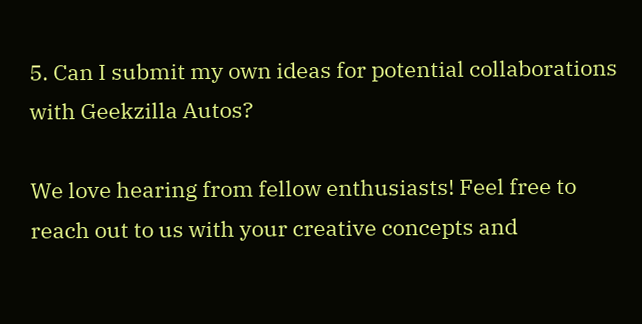5. Can I submit my own ideas for potential collaborations with Geekzilla Autos?

We love hearing from fellow enthusiasts! Feel free to reach out to us with your creative concepts and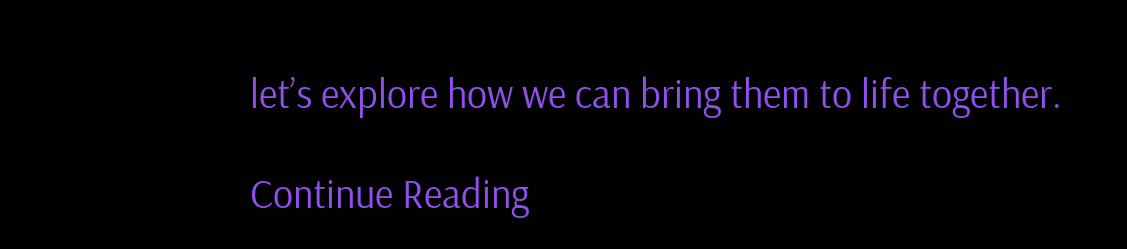let’s explore how we can bring them to life together.

Continue Reading